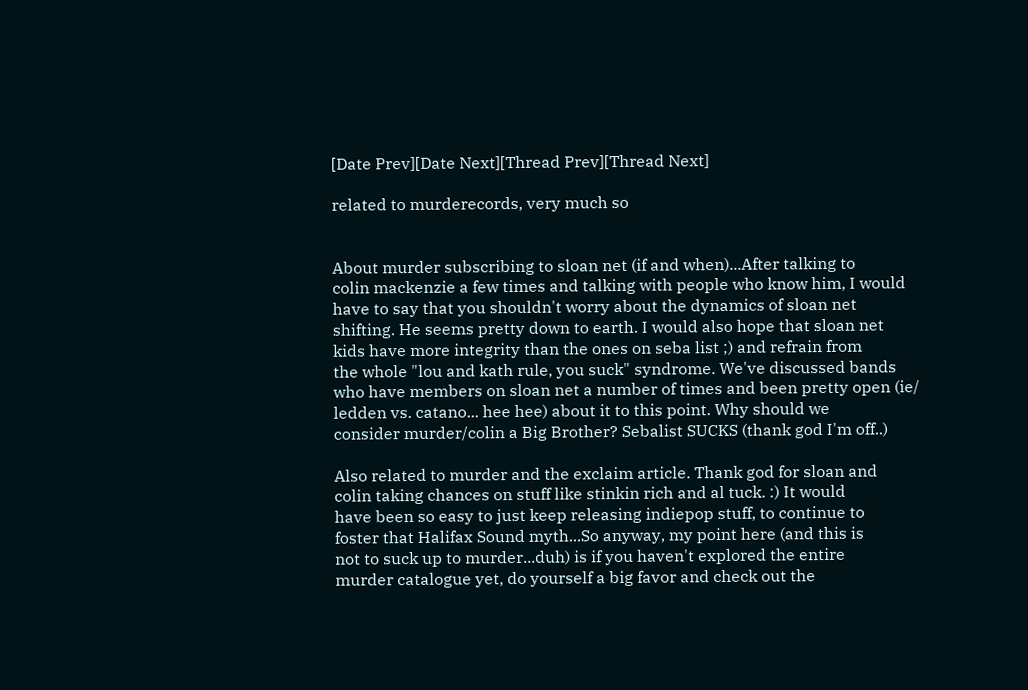[Date Prev][Date Next][Thread Prev][Thread Next]

related to murderecords, very much so


About murder subscribing to sloan net (if and when)...After talking to
colin mackenzie a few times and talking with people who know him, I would
have to say that you shouldn't worry about the dynamics of sloan net
shifting. He seems pretty down to earth. I would also hope that sloan net
kids have more integrity than the ones on seba list ;) and refrain from
the whole "lou and kath rule, you suck" syndrome. We've discussed bands
who have members on sloan net a number of times and been pretty open (ie/
ledden vs. catano... hee hee) about it to this point. Why should we
consider murder/colin a Big Brother? Sebalist SUCKS (thank god I'm off..)

Also related to murder and the exclaim article. Thank god for sloan and
colin taking chances on stuff like stinkin rich and al tuck. :) It would
have been so easy to just keep releasing indiepop stuff, to continue to
foster that Halifax Sound myth...So anyway, my point here (and this is
not to suck up to murder...duh) is if you haven't explored the entire
murder catalogue yet, do yourself a big favor and check out the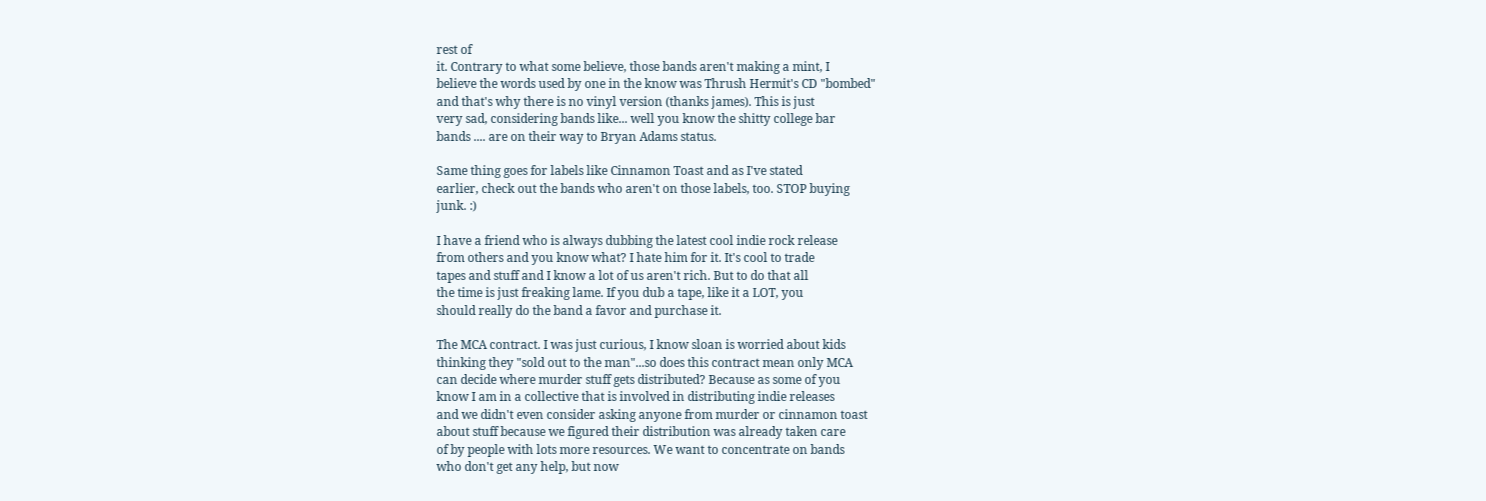rest of
it. Contrary to what some believe, those bands aren't making a mint, I
believe the words used by one in the know was Thrush Hermit's CD "bombed"
and that's why there is no vinyl version (thanks james). This is just
very sad, considering bands like... well you know the shitty college bar
bands .... are on their way to Bryan Adams status.

Same thing goes for labels like Cinnamon Toast and as I've stated
earlier, check out the bands who aren't on those labels, too. STOP buying
junk. :)

I have a friend who is always dubbing the latest cool indie rock release
from others and you know what? I hate him for it. It's cool to trade
tapes and stuff and I know a lot of us aren't rich. But to do that all
the time is just freaking lame. If you dub a tape, like it a LOT, you
should really do the band a favor and purchase it.

The MCA contract. I was just curious, I know sloan is worried about kids
thinking they "sold out to the man"...so does this contract mean only MCA
can decide where murder stuff gets distributed? Because as some of you
know I am in a collective that is involved in distributing indie releases
and we didn't even consider asking anyone from murder or cinnamon toast
about stuff because we figured their distribution was already taken care
of by people with lots more resources. We want to concentrate on bands
who don't get any help, but now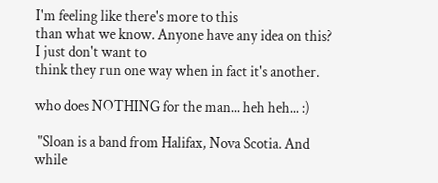I'm feeling like there's more to this
than what we know. Anyone have any idea on this? I just don't want to
think they run one way when in fact it's another.

who does NOTHING for the man... heh heh... :)

 "Sloan is a band from Halifax, Nova Scotia. And while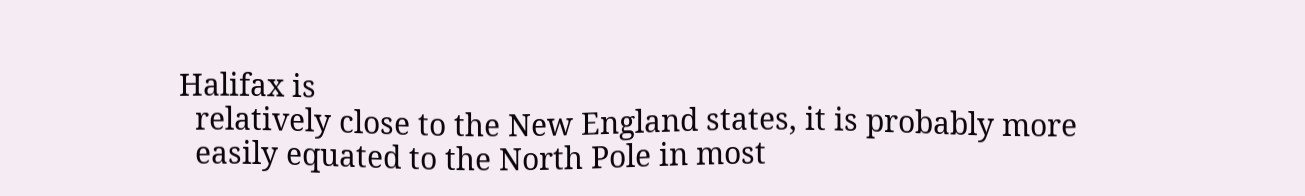Halifax is
  relatively close to the New England states, it is probably more
  easily equated to the North Pole in most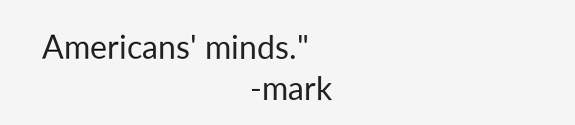Americans' minds."
                          -mark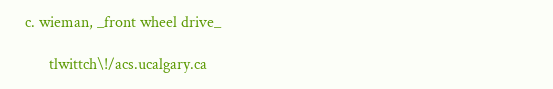c. wieman, _front wheel drive_

      tlwittch\!/acs.ucalgary.ca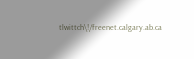tlwittch\!/freenet.calgary.ab.ca